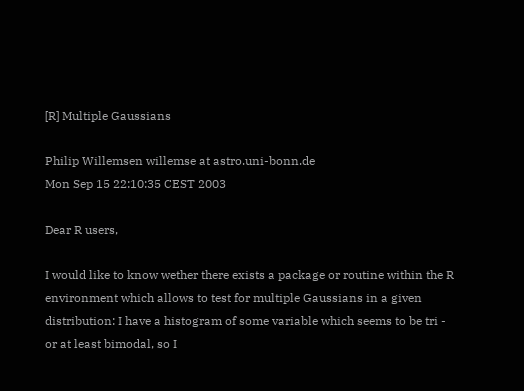[R] Multiple Gaussians

Philip Willemsen willemse at astro.uni-bonn.de
Mon Sep 15 22:10:35 CEST 2003

Dear R users,

I would like to know wether there exists a package or routine within the R
environment which allows to test for multiple Gaussians in a given
distribution: I have a histogram of some variable which seems to be tri -
or at least bimodal, so I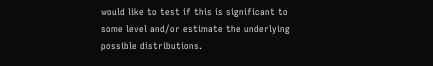would like to test if this is significant to
some level and/or estimate the underlying possible distributions.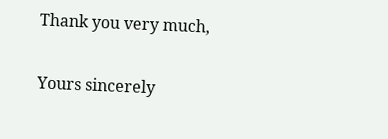Thank you very much,

Yours sincerely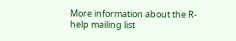More information about the R-help mailing list